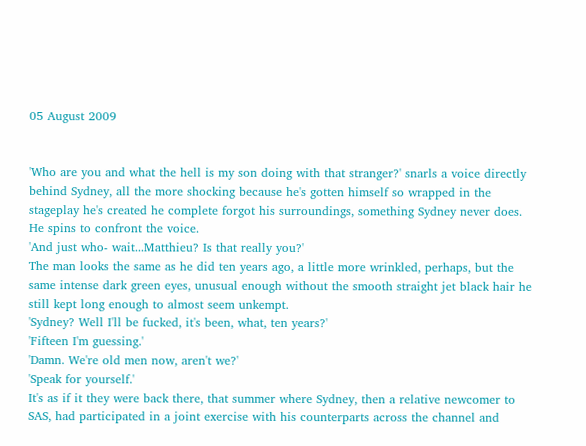05 August 2009


'Who are you and what the hell is my son doing with that stranger?' snarls a voice directly behind Sydney, all the more shocking because he's gotten himself so wrapped in the stageplay he's created he complete forgot his surroundings, something Sydney never does. He spins to confront the voice.
'And just who- wait...Matthieu? Is that really you?'
The man looks the same as he did ten years ago, a little more wrinkled, perhaps, but the same intense dark green eyes, unusual enough without the smooth straight jet black hair he still kept long enough to almost seem unkempt.
'Sydney? Well I'll be fucked, it's been, what, ten years?'
'Fifteen I'm guessing.'
'Damn. We're old men now, aren't we?'
'Speak for yourself.'
It's as if it they were back there, that summer where Sydney, then a relative newcomer to SAS, had participated in a joint exercise with his counterparts across the channel and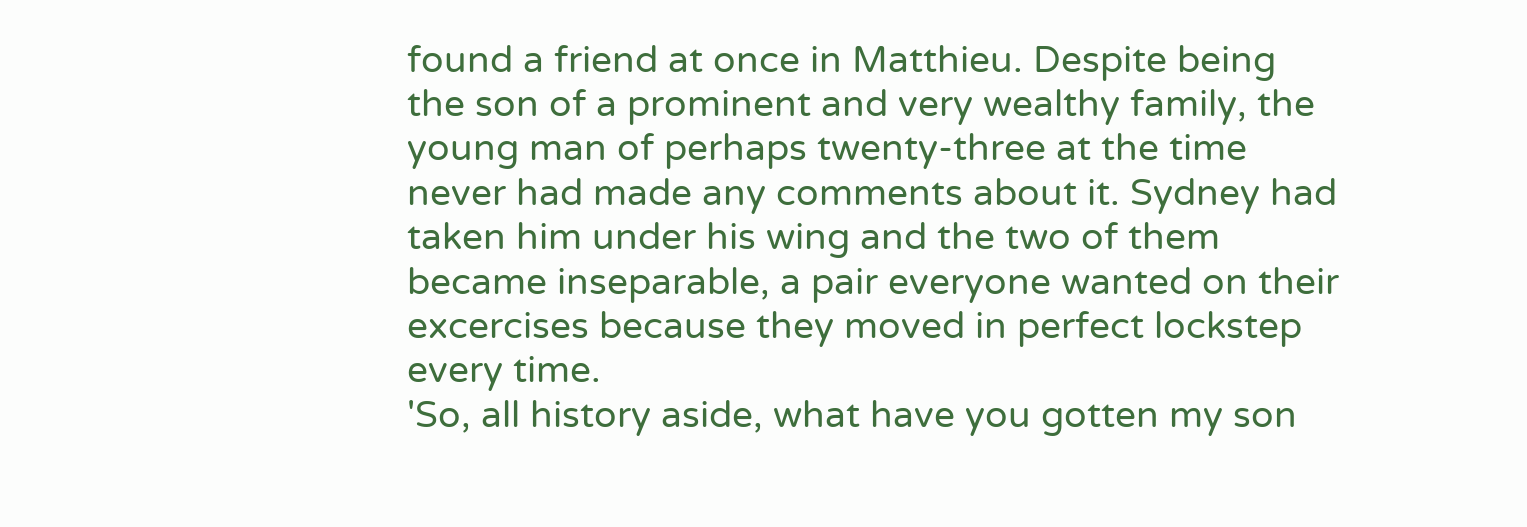found a friend at once in Matthieu. Despite being the son of a prominent and very wealthy family, the young man of perhaps twenty-three at the time never had made any comments about it. Sydney had taken him under his wing and the two of them became inseparable, a pair everyone wanted on their excercises because they moved in perfect lockstep every time.
'So, all history aside, what have you gotten my son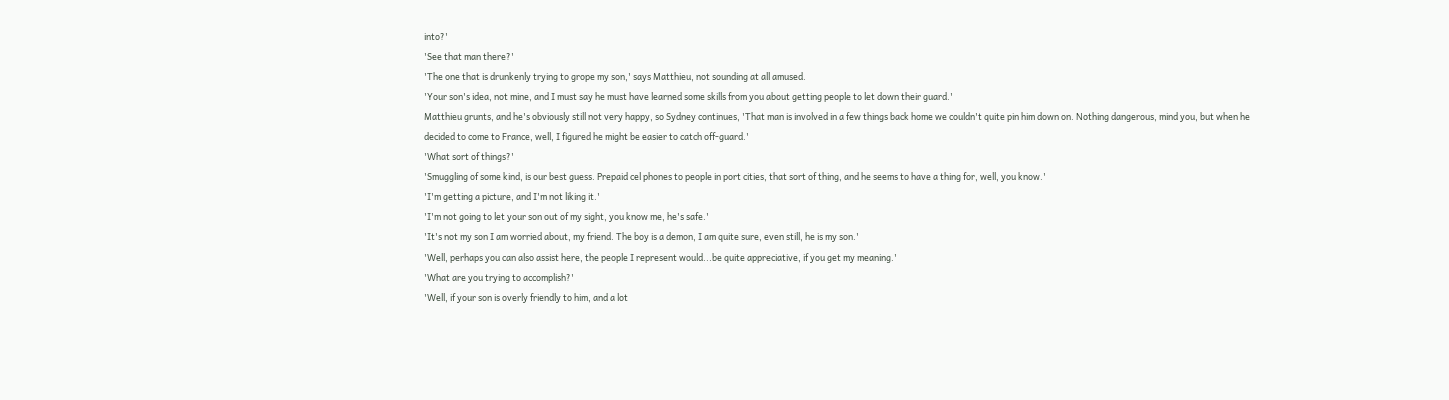into?'
'See that man there?'
'The one that is drunkenly trying to grope my son,' says Matthieu, not sounding at all amused.
'Your son's idea, not mine, and I must say he must have learned some skills from you about getting people to let down their guard.'
Matthieu grunts, and he's obviously still not very happy, so Sydney continues, 'That man is involved in a few things back home we couldn't quite pin him down on. Nothing dangerous, mind you, but when he decided to come to France, well, I figured he might be easier to catch off-guard.'
'What sort of things?'
'Smuggling of some kind, is our best guess. Prepaid cel phones to people in port cities, that sort of thing, and he seems to have a thing for, well, you know.'
'I'm getting a picture, and I'm not liking it.'
'I'm not going to let your son out of my sight, you know me, he's safe.'
'It's not my son I am worried about, my friend. The boy is a demon, I am quite sure, even still, he is my son.'
'Well, perhaps you can also assist here, the people I represent would...be quite appreciative, if you get my meaning.'
'What are you trying to accomplish?'
'Well, if your son is overly friendly to him, and a lot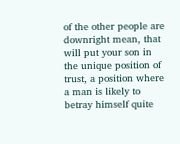of the other people are downright mean, that will put your son in the unique position of trust, a position where a man is likely to betray himself quite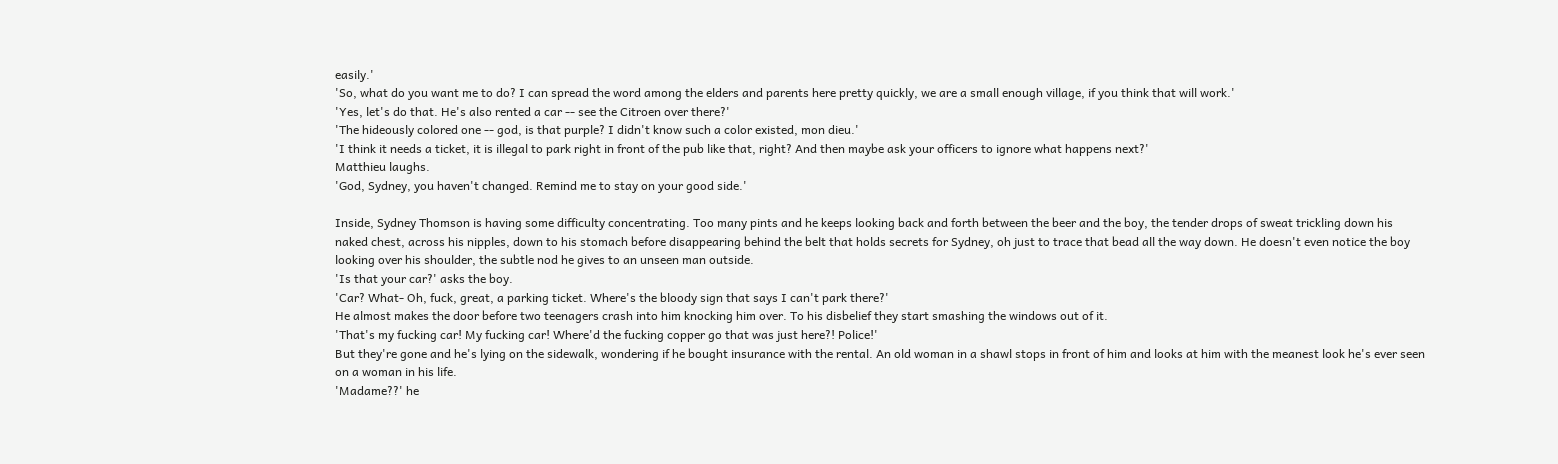easily.'
'So, what do you want me to do? I can spread the word among the elders and parents here pretty quickly, we are a small enough village, if you think that will work.'
'Yes, let's do that. He's also rented a car -- see the Citroen over there?'
'The hideously colored one -- god, is that purple? I didn't know such a color existed, mon dieu.'
'I think it needs a ticket, it is illegal to park right in front of the pub like that, right? And then maybe ask your officers to ignore what happens next?'
Matthieu laughs.
'God, Sydney, you haven't changed. Remind me to stay on your good side.'

Inside, Sydney Thomson is having some difficulty concentrating. Too many pints and he keeps looking back and forth between the beer and the boy, the tender drops of sweat trickling down his naked chest, across his nipples, down to his stomach before disappearing behind the belt that holds secrets for Sydney, oh just to trace that bead all the way down. He doesn't even notice the boy looking over his shoulder, the subtle nod he gives to an unseen man outside.
'Is that your car?' asks the boy.
'Car? What- Oh, fuck, great, a parking ticket. Where's the bloody sign that says I can't park there?'
He almost makes the door before two teenagers crash into him knocking him over. To his disbelief they start smashing the windows out of it.
'That's my fucking car! My fucking car! Where'd the fucking copper go that was just here?! Police!'
But they're gone and he's lying on the sidewalk, wondering if he bought insurance with the rental. An old woman in a shawl stops in front of him and looks at him with the meanest look he's ever seen on a woman in his life.
'Madame??' he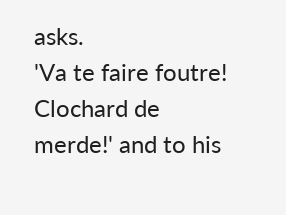asks.
'Va te faire foutre! Clochard de merde!' and to his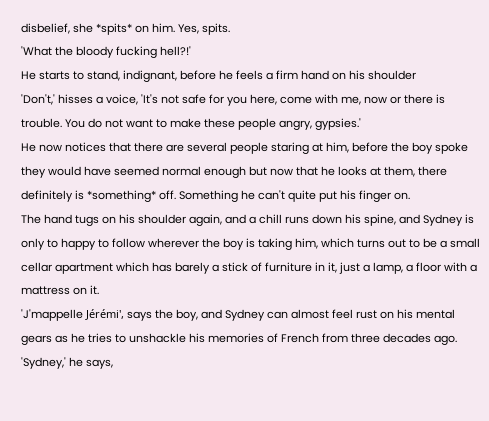disbelief, she *spits* on him. Yes, spits.
'What the bloody fucking hell?!'
He starts to stand, indignant, before he feels a firm hand on his shoulder
'Don't,' hisses a voice, 'It's not safe for you here, come with me, now or there is trouble. You do not want to make these people angry, gypsies.'
He now notices that there are several people staring at him, before the boy spoke they would have seemed normal enough but now that he looks at them, there definitely is *something* off. Something he can't quite put his finger on.
The hand tugs on his shoulder again, and a chill runs down his spine, and Sydney is only to happy to follow wherever the boy is taking him, which turns out to be a small cellar apartment which has barely a stick of furniture in it, just a lamp, a floor with a mattress on it.
'J'mappelle Jérémi', says the boy, and Sydney can almost feel rust on his mental gears as he tries to unshackle his memories of French from three decades ago.
'Sydney,' he says,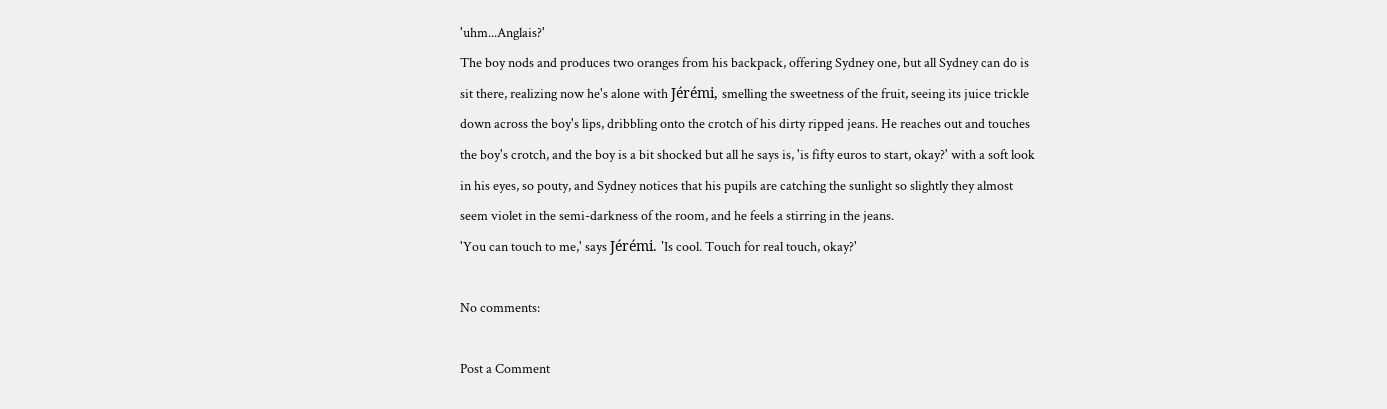'uhm...Anglais?'
The boy nods and produces two oranges from his backpack, offering Sydney one, but all Sydney can do is sit there, realizing now he's alone with Jérémi, smelling the sweetness of the fruit, seeing its juice trickle down across the boy's lips, dribbling onto the crotch of his dirty ripped jeans. He reaches out and touches the boy's crotch, and the boy is a bit shocked but all he says is, 'is fifty euros to start, okay?' with a soft look in his eyes, so pouty, and Sydney notices that his pupils are catching the sunlight so slightly they almost seem violet in the semi-darkness of the room, and he feels a stirring in the jeans.
'You can touch to me,' says Jérémi. 'Is cool. Touch for real touch, okay?'

No comments:

Post a Comment